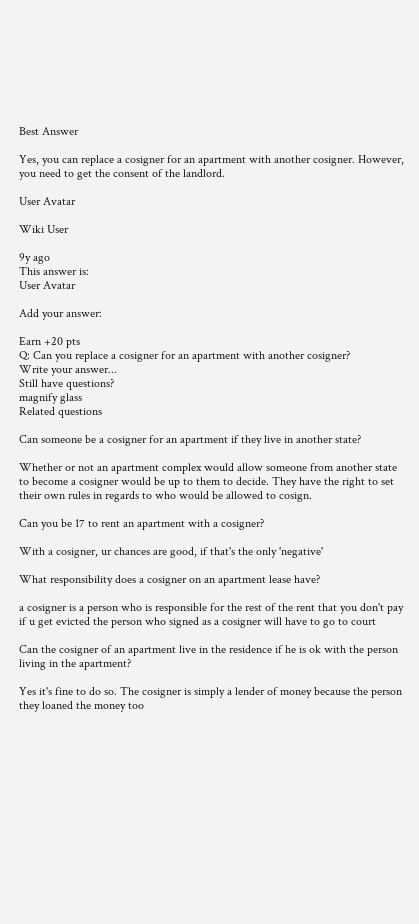Best Answer

Yes, you can replace a cosigner for an apartment with another cosigner. However, you need to get the consent of the landlord.

User Avatar

Wiki User

9y ago
This answer is:
User Avatar

Add your answer:

Earn +20 pts
Q: Can you replace a cosigner for an apartment with another cosigner?
Write your answer...
Still have questions?
magnify glass
Related questions

Can someone be a cosigner for an apartment if they live in another state?

Whether or not an apartment complex would allow someone from another state to become a cosigner would be up to them to decide. They have the right to set their own rules in regards to who would be allowed to cosign.

Can you be 17 to rent an apartment with a cosigner?

With a cosigner, ur chances are good, if that's the only 'negative'

What responsibility does a cosigner on an apartment lease have?

a cosigner is a person who is responsible for the rest of the rent that you don't pay if u get evicted the person who signed as a cosigner will have to go to court

Can the cosigner of an apartment live in the residence if he is ok with the person living in the apartment?

Yes it's fine to do so. The cosigner is simply a lender of money because the person they loaned the money too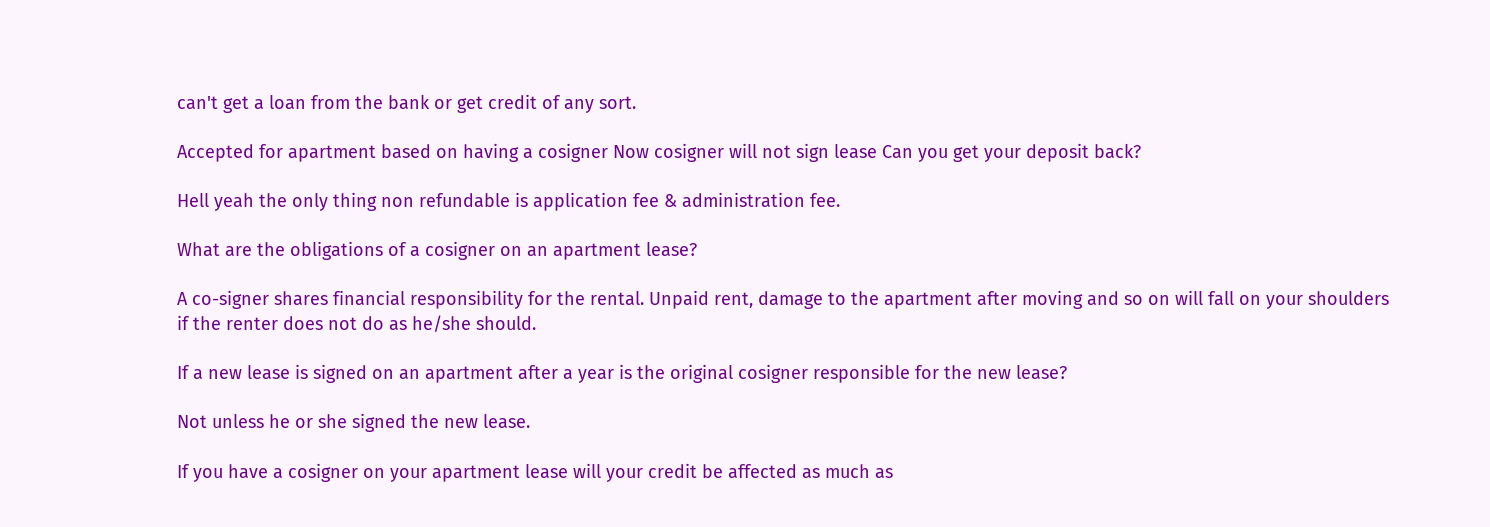can't get a loan from the bank or get credit of any sort.

Accepted for apartment based on having a cosigner Now cosigner will not sign lease Can you get your deposit back?

Hell yeah the only thing non refundable is application fee & administration fee.

What are the obligations of a cosigner on an apartment lease?

A co-signer shares financial responsibility for the rental. Unpaid rent, damage to the apartment after moving and so on will fall on your shoulders if the renter does not do as he/she should.

If a new lease is signed on an apartment after a year is the original cosigner responsible for the new lease?

Not unless he or she signed the new lease.

If you have a cosigner on your apartment lease will your credit be affected as much as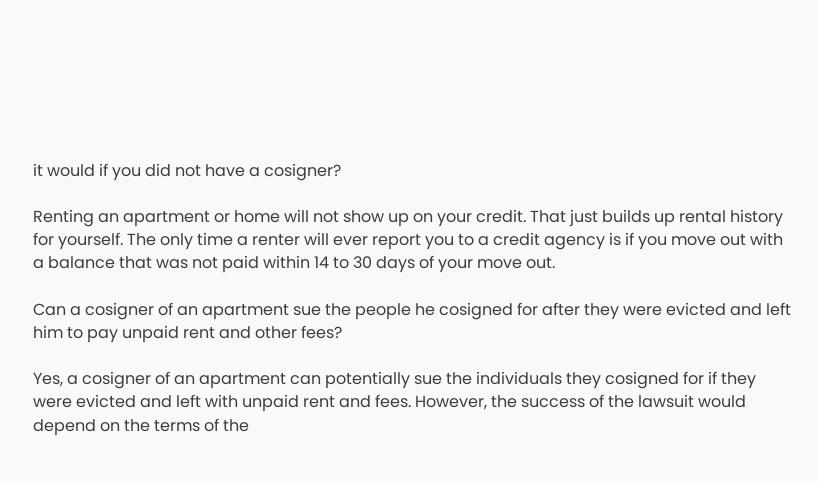it would if you did not have a cosigner?

Renting an apartment or home will not show up on your credit. That just builds up rental history for yourself. The only time a renter will ever report you to a credit agency is if you move out with a balance that was not paid within 14 to 30 days of your move out.

Can a cosigner of an apartment sue the people he cosigned for after they were evicted and left him to pay unpaid rent and other fees?

Yes, a cosigner of an apartment can potentially sue the individuals they cosigned for if they were evicted and left with unpaid rent and fees. However, the success of the lawsuit would depend on the terms of the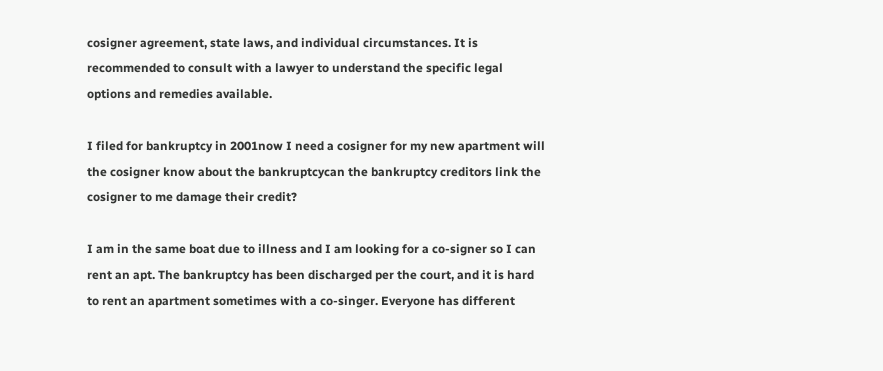cosigner agreement, state laws, and individual circumstances. It is recommended to consult with a lawyer to understand the specific legal options and remedies available.

I filed for bankruptcy in 2001now I need a cosigner for my new apartment will the cosigner know about the bankruptcycan the bankruptcy creditors link the cosigner to me damage their credit?

I am in the same boat due to illness and I am looking for a co-signer so I can rent an apt. The bankruptcy has been discharged per the court, and it is hard to rent an apartment sometimes with a co-singer. Everyone has different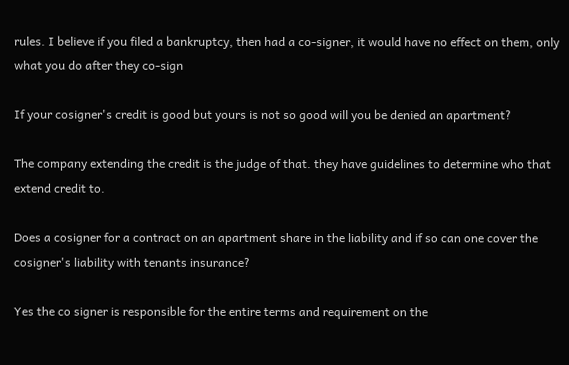rules. I believe if you filed a bankruptcy, then had a co-signer, it would have no effect on them, only what you do after they co-sign

If your cosigner's credit is good but yours is not so good will you be denied an apartment?

The company extending the credit is the judge of that. they have guidelines to determine who that extend credit to.

Does a cosigner for a contract on an apartment share in the liability and if so can one cover the cosigner's liability with tenants insurance?

Yes the co signer is responsible for the entire terms and requirement on the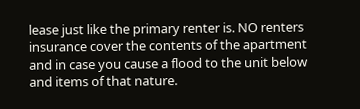lease just like the primary renter is. NO renters insurance cover the contents of the apartment and in case you cause a flood to the unit below and items of that nature.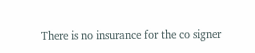There is no insurance for the co signer